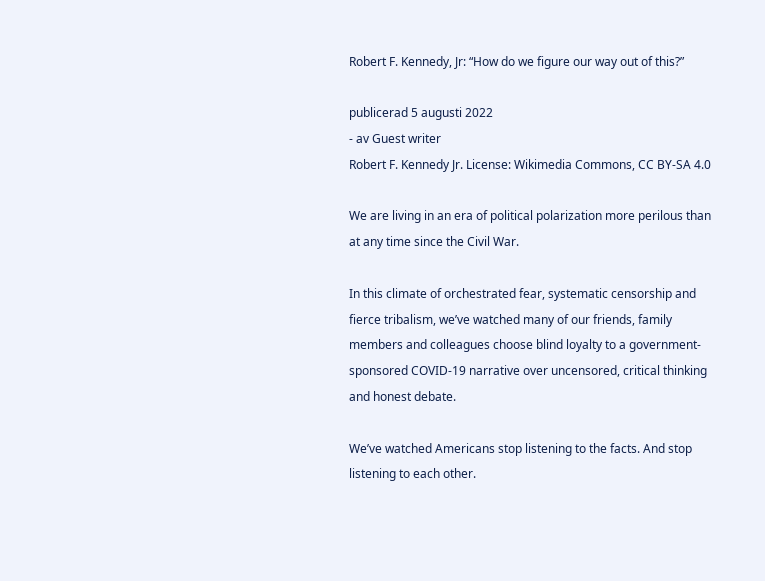Robert F. Kennedy, Jr: “How do we figure our way out of this?”

publicerad 5 augusti 2022
- av Guest writer
Robert F. Kennedy Jr. License: Wikimedia Commons, CC BY-SA 4.0

We are living in an era of political polarization more perilous than at any time since the Civil War.

In this climate of orchestrated fear, systematic censorship and fierce tribalism, we’ve watched many of our friends, family members and colleagues choose blind loyalty to a government-sponsored COVID-19 narrative over uncensored, critical thinking and honest debate.

We’ve watched Americans stop listening to the facts. And stop listening to each other.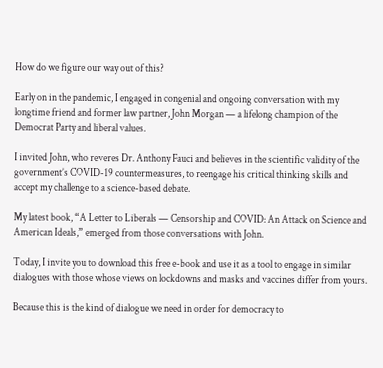How do we figure our way out of this?

Early on in the pandemic, I engaged in congenial and ongoing conversation with my longtime friend and former law partner, John Morgan — a lifelong champion of the Democrat Party and liberal values.

I invited John, who reveres Dr. Anthony Fauci and believes in the scientific validity of the government’s COVID-19 countermeasures, to reengage his critical thinking skills and accept my challenge to a science-based debate.

My latest book, “A Letter to Liberals — Censorship and COVID: An Attack on Science and American Ideals,” emerged from those conversations with John.

Today, I invite you to download this free e-book and use it as a tool to engage in similar dialogues with those whose views on lockdowns and masks and vaccines differ from yours.

Because this is the kind of dialogue we need in order for democracy to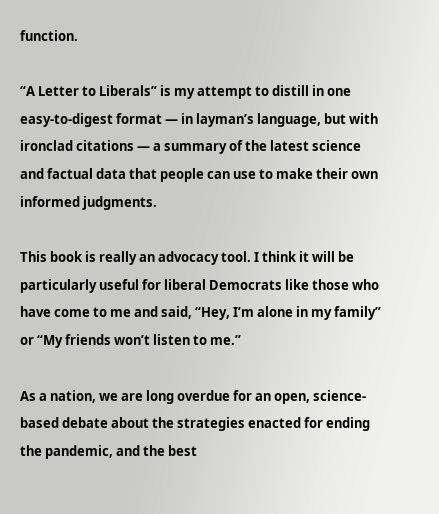function.

“A Letter to Liberals” is my attempt to distill in one easy-to-digest format — in layman’s language, but with ironclad citations — a summary of the latest science and factual data that people can use to make their own informed judgments.

This book is really an advocacy tool. I think it will be particularly useful for liberal Democrats like those who have come to me and said, “Hey, I’m alone in my family” or “My friends won’t listen to me.”

As a nation, we are long overdue for an open, science-based debate about the strategies enacted for ending the pandemic, and the best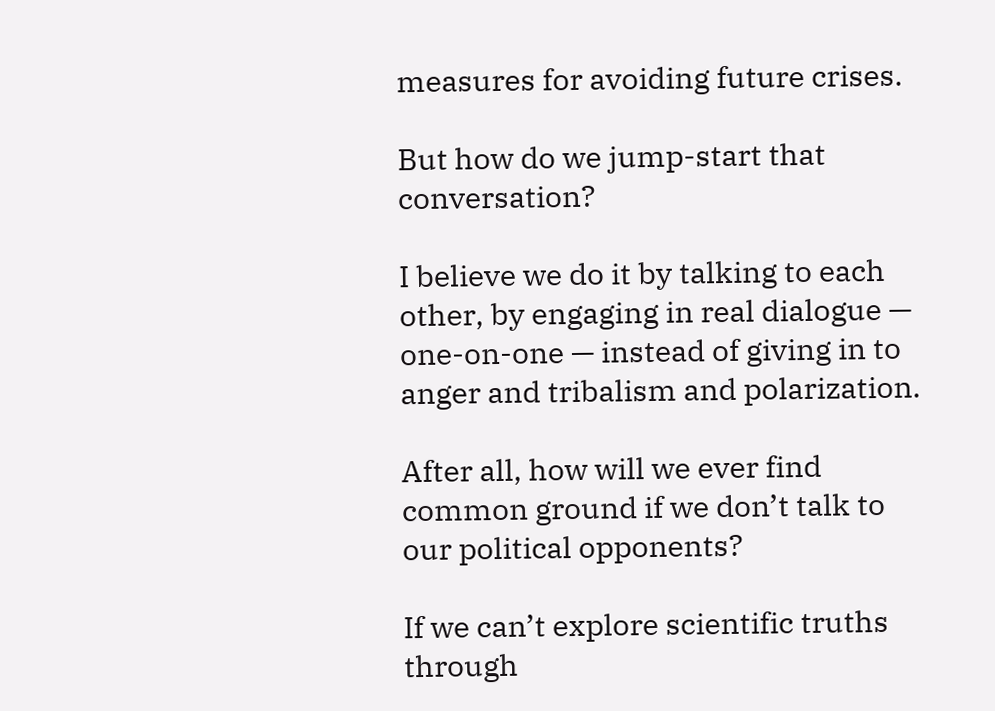measures for avoiding future crises.

But how do we jump-start that conversation?

I believe we do it by talking to each other, by engaging in real dialogue — one-on-one — instead of giving in to anger and tribalism and polarization.

After all, how will we ever find common ground if we don’t talk to our political opponents?

If we can’t explore scientific truths through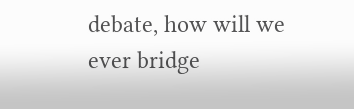debate, how will we ever bridge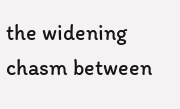the widening chasm between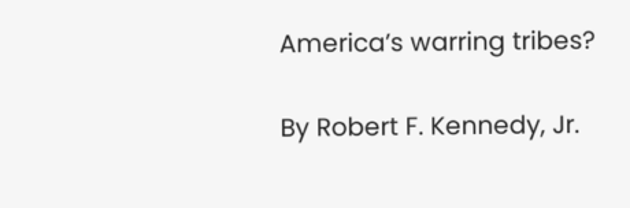America’s warring tribes?

By Robert F. Kennedy, Jr.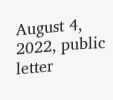August 4, 2022, public letter